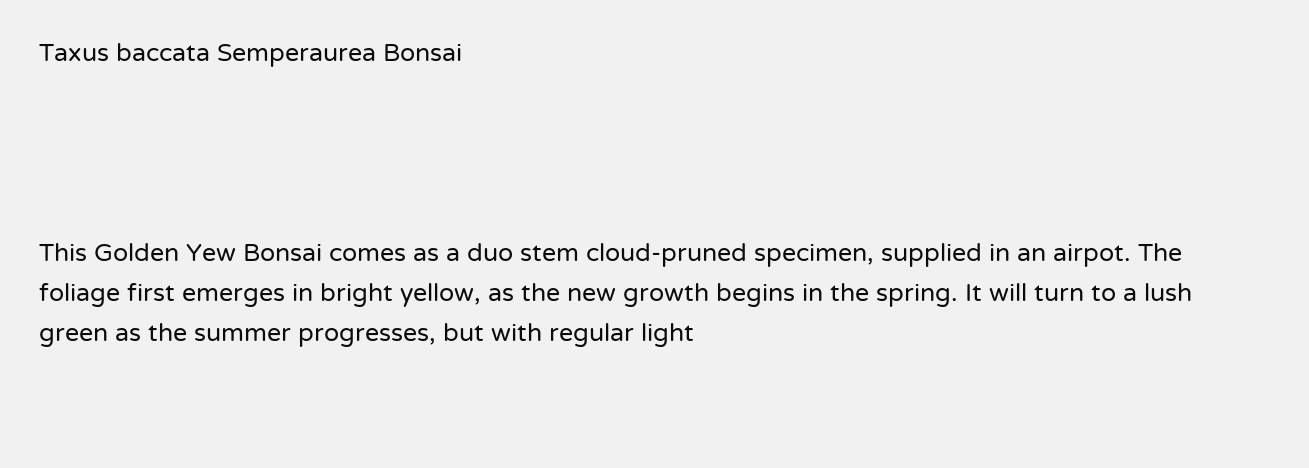Taxus baccata Semperaurea Bonsai




This Golden Yew Bonsai comes as a duo stem cloud-pruned specimen, supplied in an airpot. The foliage first emerges in bright yellow, as the new growth begins in the spring. It will turn to a lush green as the summer progresses, but with regular light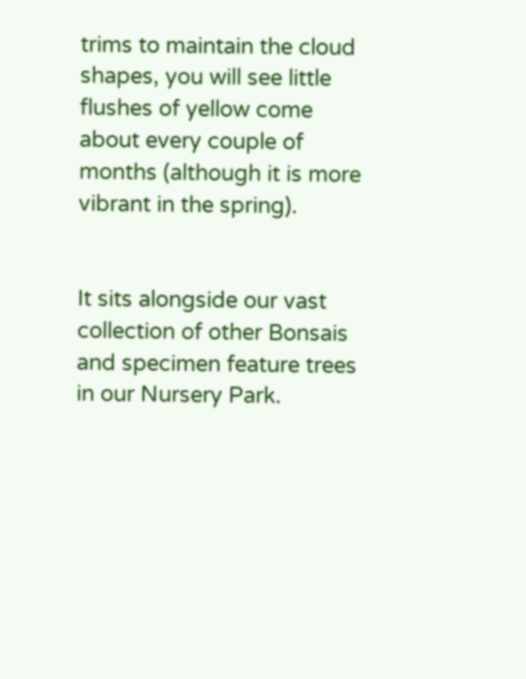trims to maintain the cloud shapes, you will see little flushes of yellow come about every couple of months (although it is more vibrant in the spring).


It sits alongside our vast collection of other Bonsais and specimen feature trees in our Nursery Park.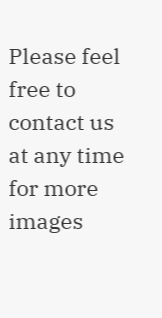Please feel free to contact us at any time for more images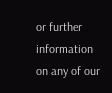or further information on any of our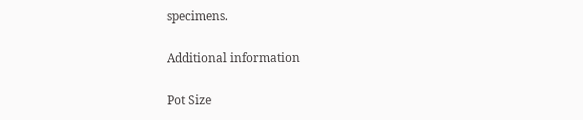specimens.

Additional information

Pot Size